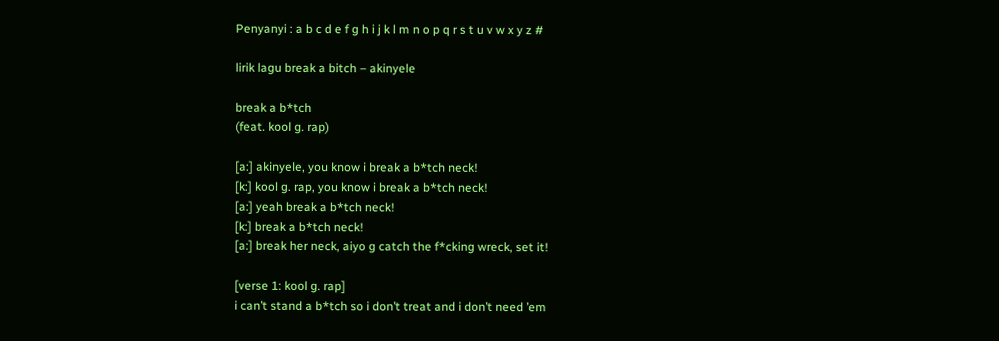Penyanyi : a b c d e f g h i j k l m n o p q r s t u v w x y z #

lirik lagu break a bitch – akinyele

break a b*tch
(feat. kool g. rap)

[a:] akinyele, you know i break a b*tch neck!
[k:] kool g. rap, you know i break a b*tch neck!
[a:] yeah break a b*tch neck!
[k:] break a b*tch neck!
[a:] break her neck, aiyo g catch the f*cking wreck, set it!

[verse 1: kool g. rap]
i can’t stand a b*tch so i don’t treat and i don’t need ’em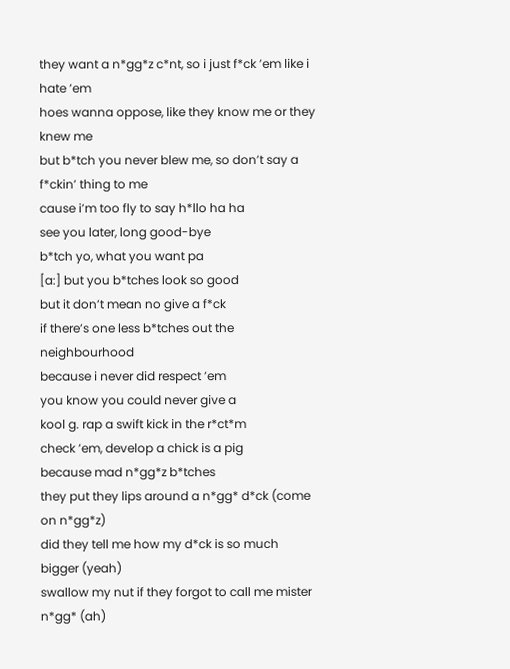they want a n*gg*z c*nt, so i just f*ck ’em like i hate ’em
hoes wanna oppose, like they know me or they knew me
but b*tch you never blew me, so don’t say a f*ckin’ thing to me
cause i’m too fly to say h*llo ha ha
see you later, long good-bye
b*tch yo, what you want pa
[a:] but you b*tches look so good
but it don’t mean no give a f*ck
if there’s one less b*tches out the neighbourhood
because i never did respect ’em
you know you could never give a
kool g. rap a swift kick in the r*ct*m
check ’em, develop a chick is a pig
because mad n*gg*z b*tches
they put they lips around a n*gg* d*ck (come on n*gg*z)
did they tell me how my d*ck is so much bigger (yeah)
swallow my nut if they forgot to call me mister n*gg* (ah)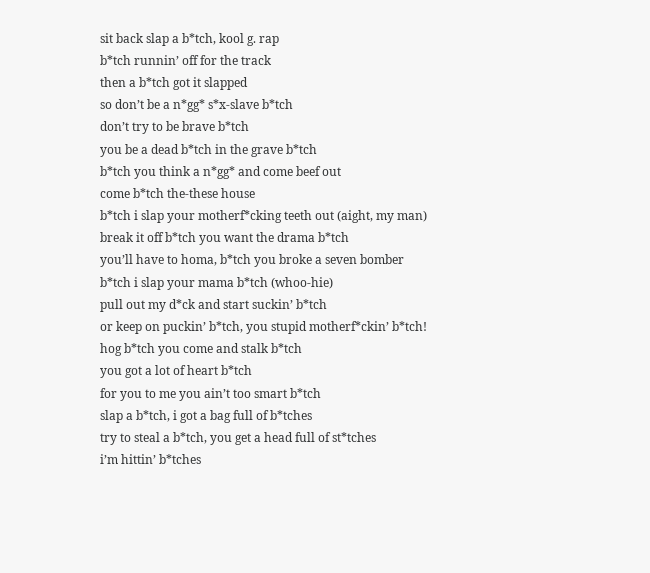sit back slap a b*tch, kool g. rap
b*tch runnin’ off for the track
then a b*tch got it slapped
so don’t be a n*gg* s*x-slave b*tch
don’t try to be brave b*tch
you be a dead b*tch in the grave b*tch
b*tch you think a n*gg* and come beef out
come b*tch the-these house
b*tch i slap your motherf*cking teeth out (aight, my man)
break it off b*tch you want the drama b*tch
you’ll have to homa, b*tch you broke a seven bomber
b*tch i slap your mama b*tch (whoo-hie)
pull out my d*ck and start suckin’ b*tch
or keep on puckin’ b*tch, you stupid motherf*ckin’ b*tch!
hog b*tch you come and stalk b*tch
you got a lot of heart b*tch
for you to me you ain’t too smart b*tch
slap a b*tch, i got a bag full of b*tches
try to steal a b*tch, you get a head full of st*tches
i’m hittin’ b*tches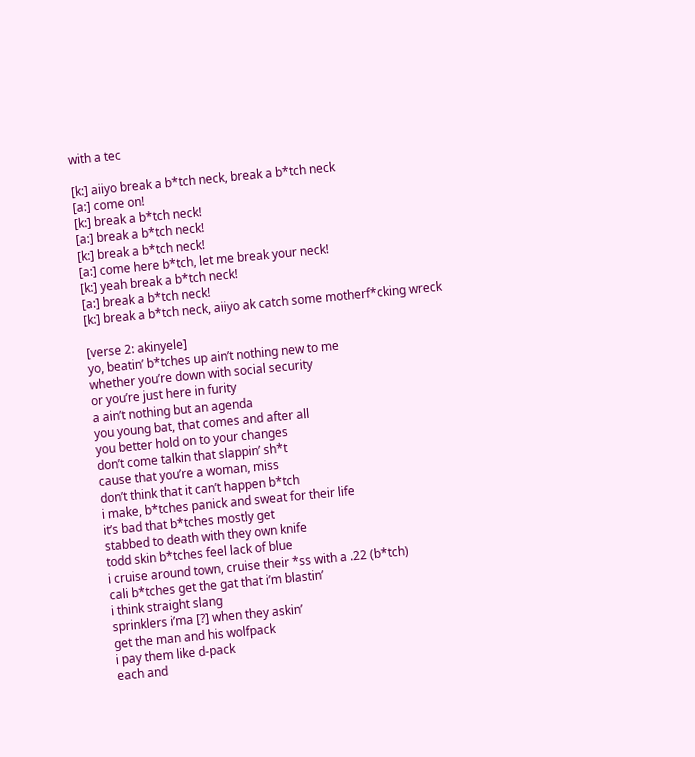with a tec

[k:] aiiyo break a b*tch neck, break a b*tch neck
[a:] come on!
[k:] break a b*tch neck!
[a:] break a b*tch neck!
[k:] break a b*tch neck!
[a:] come here b*tch, let me break your neck!
[k:] yeah break a b*tch neck!
[a:] break a b*tch neck!
[k:] break a b*tch neck, aiiyo ak catch some motherf*cking wreck

[verse 2: akinyele]
yo, beatin’ b*tches up ain’t nothing new to me
whether you’re down with social security
or you’re just here in furity
a ain’t nothing but an agenda
you young bat, that comes and after all
you better hold on to your changes
don’t come talkin that slappin’ sh*t
cause that you’re a woman, miss
don’t think that it can’t happen b*tch
i make, b*tches panick and sweat for their life
it’s bad that b*tches mostly get
stabbed to death with they own knife
todd skin b*tches feel lack of blue
i cruise around town, cruise their *ss with a .22 (b*tch)
cali b*tches get the gat that i’m blastin’
i think straight slang
sprinklers i’ma [?] when they askin’
get the man and his wolfpack
i pay them like d-pack
each and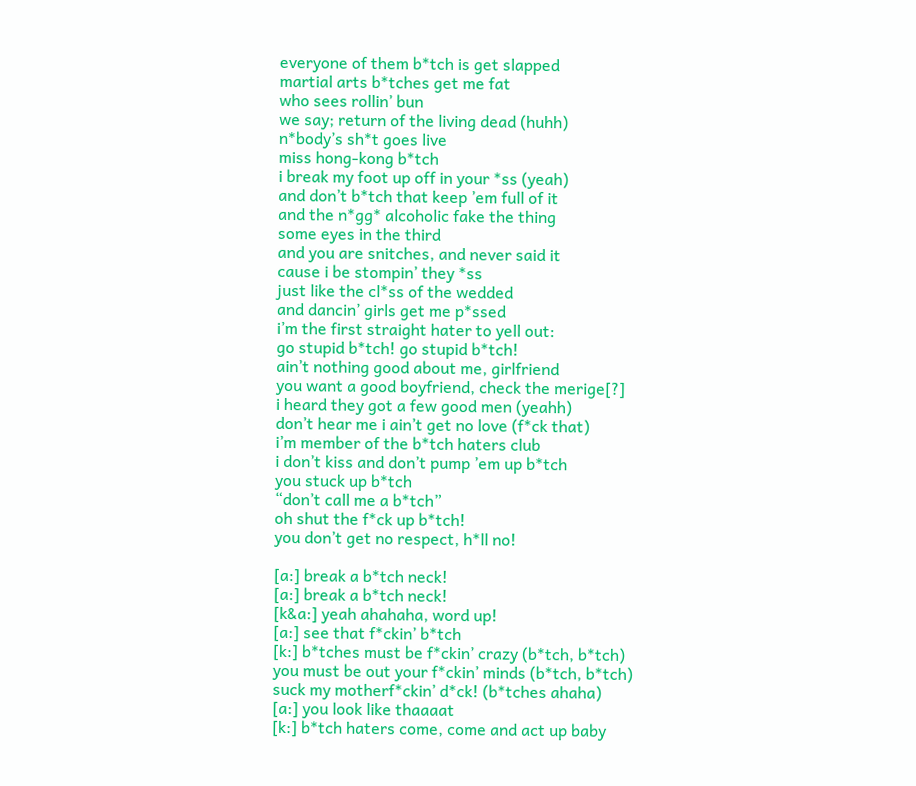everyone of them b*tch is get slapped
martial arts b*tches get me fat
who sees rollin’ bun
we say; return of the living dead (huhh)
n*body’s sh*t goes live
miss hong-kong b*tch
i break my foot up off in your *ss (yeah)
and don’t b*tch that keep ’em full of it
and the n*gg* alcoholic fake the thing
some eyes in the third
and you are snitches, and never said it
cause i be stompin’ they *ss
just like the cl*ss of the wedded
and dancin’ girls get me p*ssed
i’m the first straight hater to yell out:
go stupid b*tch! go stupid b*tch!
ain’t nothing good about me, girlfriend
you want a good boyfriend, check the merige[?]
i heard they got a few good men (yeahh)
don’t hear me i ain’t get no love (f*ck that)
i’m member of the b*tch haters club
i don’t kiss and don’t pump ’em up b*tch
you stuck up b*tch
“don’t call me a b*tch”
oh shut the f*ck up b*tch!
you don’t get no respect, h*ll no!

[a:] break a b*tch neck!
[a:] break a b*tch neck!
[k&a:] yeah ahahaha, word up!
[a:] see that f*ckin’ b*tch
[k:] b*tches must be f*ckin’ crazy (b*tch, b*tch)
you must be out your f*ckin’ minds (b*tch, b*tch)
suck my motherf*ckin’ d*ck! (b*tches ahaha)
[a:] you look like thaaaat
[k:] b*tch haters come, come and act up baby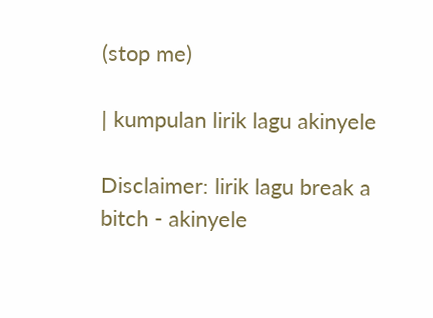(stop me)

| kumpulan lirik lagu akinyele

Disclaimer: lirik lagu break a bitch - akinyele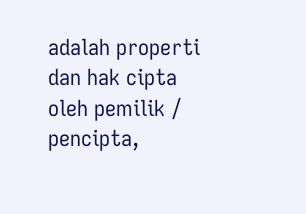adalah properti dan hak cipta oleh pemilik / pencipta,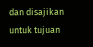dan disajikan untuk tujuan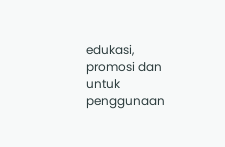edukasi, promosi dan untuk penggunaan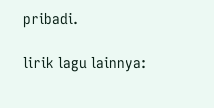pribadi.

lirik lagu lainnya: